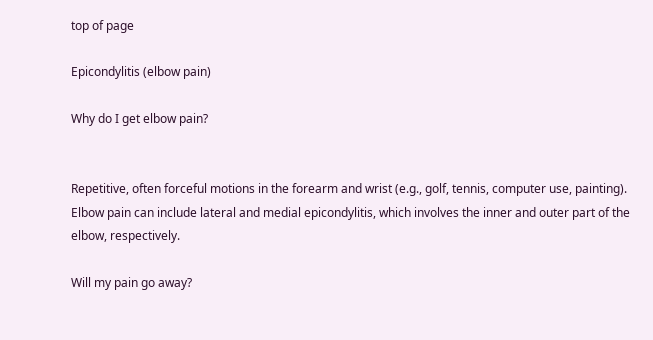top of page

Epicondylitis (elbow pain)

Why do I get elbow pain?


Repetitive, often forceful motions in the forearm and wrist (e.g., golf, tennis, computer use, painting). Elbow pain can include lateral and medial epicondylitis, which involves the inner and outer part of the elbow, respectively.

Will my pain go away?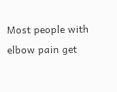Most people with elbow pain get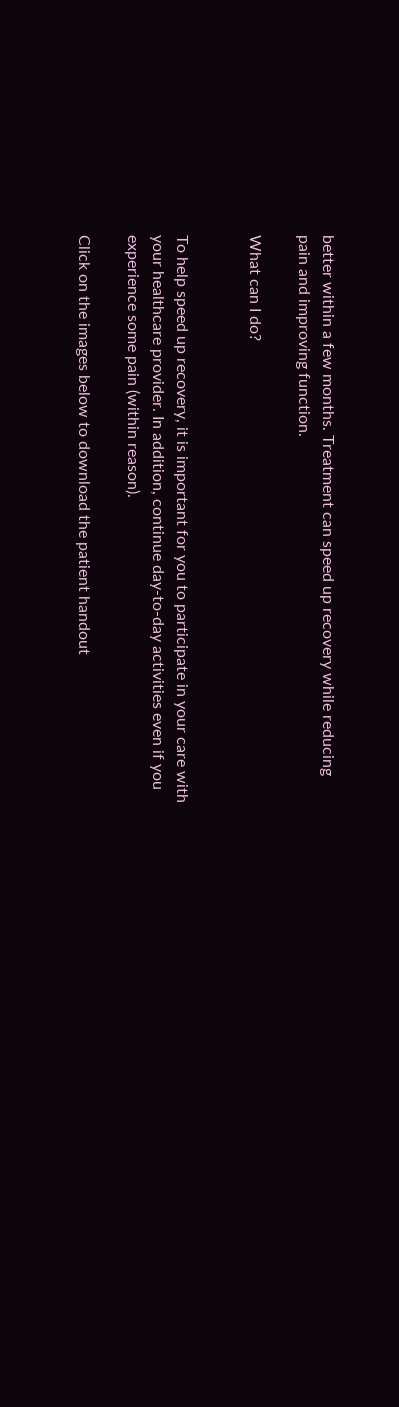better within a few months. Treatment can speed up recovery while reducing pain and improving function.

What can I do?


To help speed up recovery, it is important for you to participate in your care with your healthcare provider. In addition, continue day-to-day activities even if you experience some pain (within reason).

Click on the images below to download the patient handout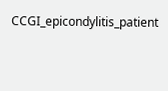CCGI_epicondylitis_patient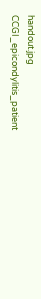handout.jpg
CCGI_epicondylitis_patient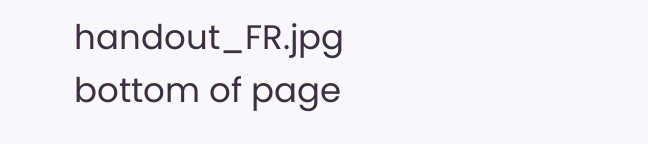handout_FR.jpg
bottom of page